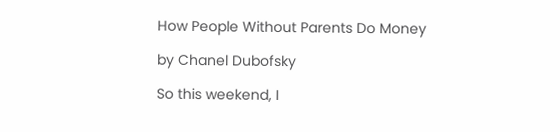How People Without Parents Do Money

by Chanel Dubofsky

So this weekend, I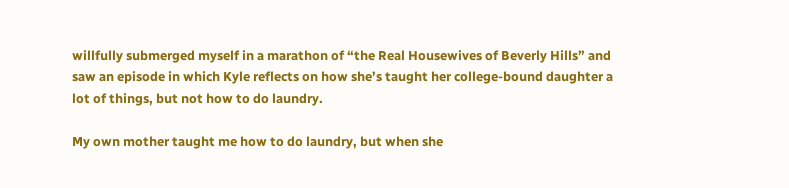willfully submerged myself in a marathon of “the Real Housewives of Beverly Hills” and saw an episode in which Kyle reflects on how she’s taught her college-bound daughter a lot of things, but not how to do laundry.

My own mother taught me how to do laundry, but when she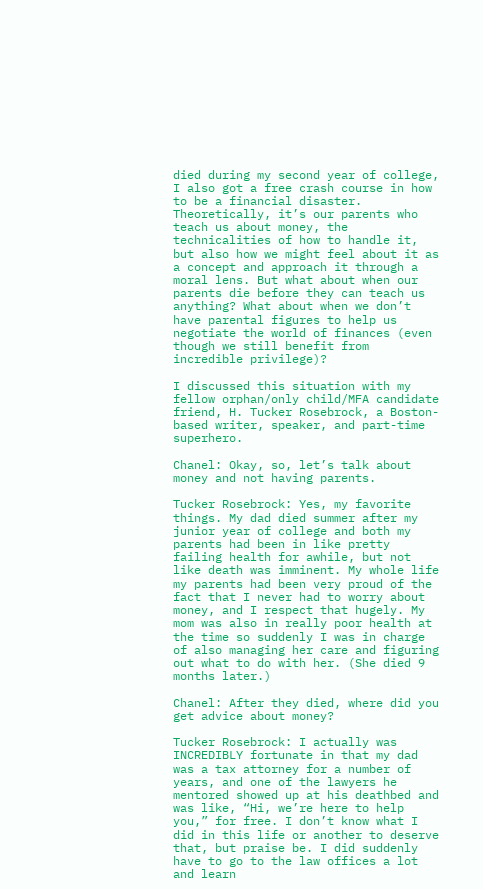died during my second year of college, I also got a free crash course in how to be a financial disaster. Theoretically, it’s our parents who teach us about money, the technicalities of how to handle it, but also how we might feel about it as a concept and approach it through a moral lens. But what about when our parents die before they can teach us anything? What about when we don’t have parental figures to help us negotiate the world of finances (even though we still benefit from incredible privilege)?

I discussed this situation with my fellow orphan/only child/MFA candidate friend, H. Tucker Rosebrock, a Boston-based writer, speaker, and part-time superhero.

Chanel: Okay, so, let’s talk about money and not having parents.

Tucker Rosebrock: Yes, my favorite things. My dad died summer after my junior year of college and both my parents had been in like pretty failing health for awhile, but not like death was imminent. My whole life my parents had been very proud of the fact that I never had to worry about money, and I respect that hugely. My mom was also in really poor health at the time so suddenly I was in charge of also managing her care and figuring out what to do with her. (She died 9 months later.)

Chanel: After they died, where did you get advice about money?

Tucker Rosebrock: I actually was INCREDIBLY fortunate in that my dad was a tax attorney for a number of years, and one of the lawyers he mentored showed up at his deathbed and was like, “Hi, we’re here to help you,” for free. I don’t know what I did in this life or another to deserve that, but praise be. I did suddenly have to go to the law offices a lot and learn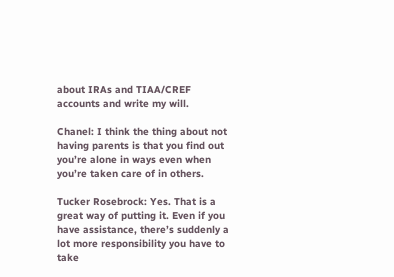about IRAs and TIAA/CREF accounts and write my will.

Chanel: I think the thing about not having parents is that you find out you’re alone in ways even when you’re taken care of in others.

Tucker Rosebrock: Yes. That is a great way of putting it. Even if you have assistance, there’s suddenly a lot more responsibility you have to take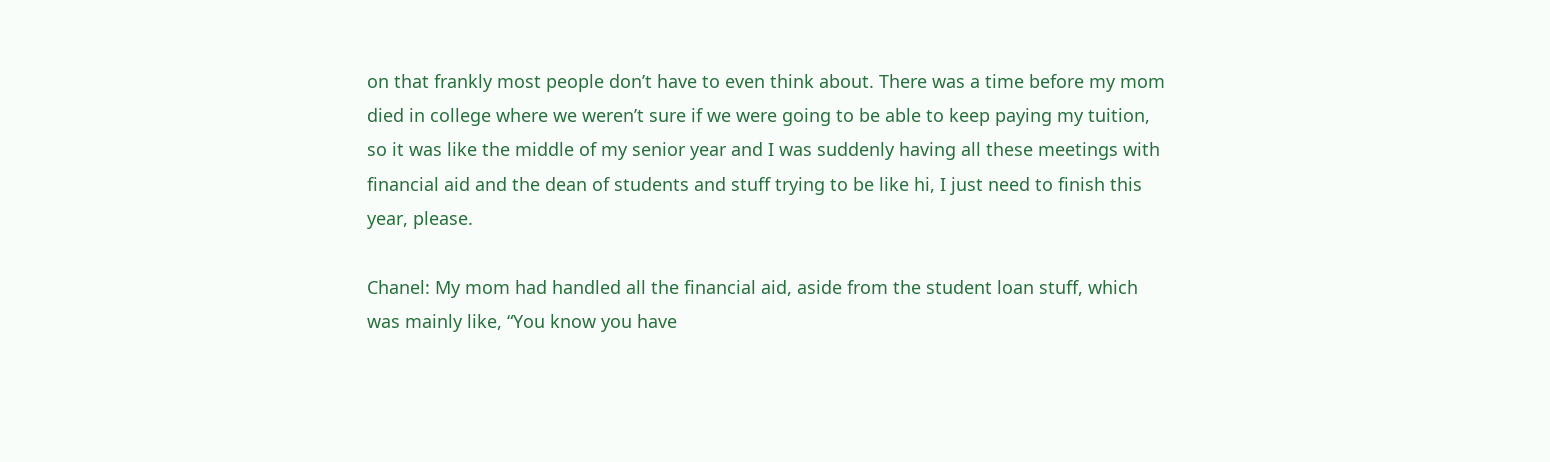on that frankly most people don’t have to even think about. There was a time before my mom died in college where we weren’t sure if we were going to be able to keep paying my tuition, so it was like the middle of my senior year and I was suddenly having all these meetings with financial aid and the dean of students and stuff trying to be like hi, I just need to finish this year, please.

Chanel: My mom had handled all the financial aid, aside from the student loan stuff, which was mainly like, “You know you have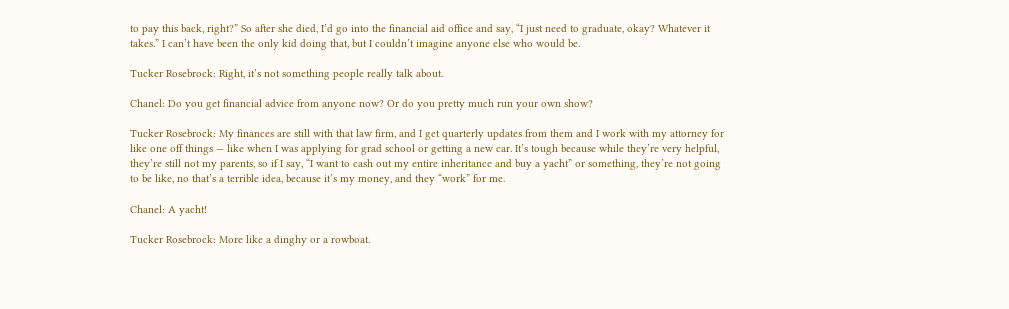to pay this back, right?” So after she died, I’d go into the financial aid office and say, “I just need to graduate, okay? Whatever it takes.” I can’t have been the only kid doing that, but I couldn’t imagine anyone else who would be.

Tucker Rosebrock: Right, it’s not something people really talk about.

Chanel: Do you get financial advice from anyone now? Or do you pretty much run your own show?

Tucker Rosebrock: My finances are still with that law firm, and I get quarterly updates from them and I work with my attorney for like one off things — like when I was applying for grad school or getting a new car. It’s tough because while they’re very helpful, they’re still not my parents, so if I say, “I want to cash out my entire inheritance and buy a yacht” or something, they’re not going to be like, no that’s a terrible idea, because it’s my money, and they “work” for me.

Chanel: A yacht!

Tucker Rosebrock: More like a dinghy or a rowboat.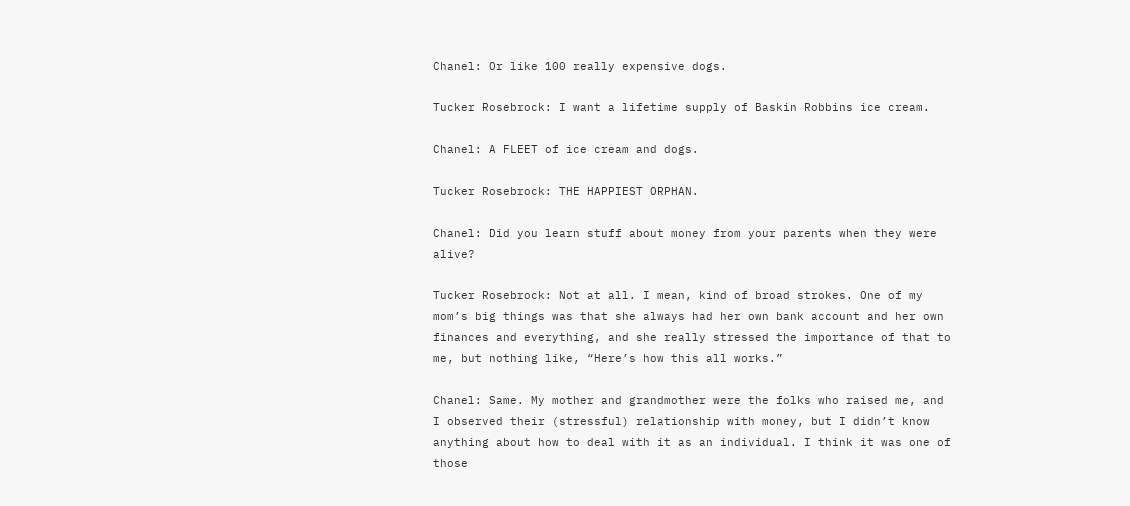Chanel: Or like 100 really expensive dogs.

Tucker Rosebrock: I want a lifetime supply of Baskin Robbins ice cream.

Chanel: A FLEET of ice cream and dogs.

Tucker Rosebrock: THE HAPPIEST ORPHAN.

Chanel: Did you learn stuff about money from your parents when they were alive?

Tucker Rosebrock: Not at all. I mean, kind of broad strokes. One of my mom’s big things was that she always had her own bank account and her own finances and everything, and she really stressed the importance of that to me, but nothing like, “Here’s how this all works.”

Chanel: Same. My mother and grandmother were the folks who raised me, and I observed their (stressful) relationship with money, but I didn’t know anything about how to deal with it as an individual. I think it was one of those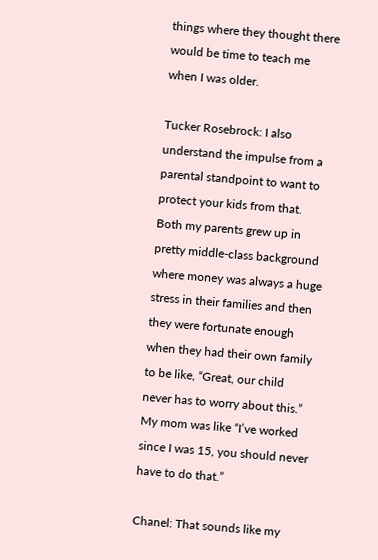things where they thought there would be time to teach me when I was older.

Tucker Rosebrock: I also understand the impulse from a parental standpoint to want to protect your kids from that. Both my parents grew up in pretty middle-class background where money was always a huge stress in their families and then they were fortunate enough when they had their own family to be like, “Great, our child never has to worry about this.” My mom was like “I’ve worked since I was 15, you should never have to do that.”

Chanel: That sounds like my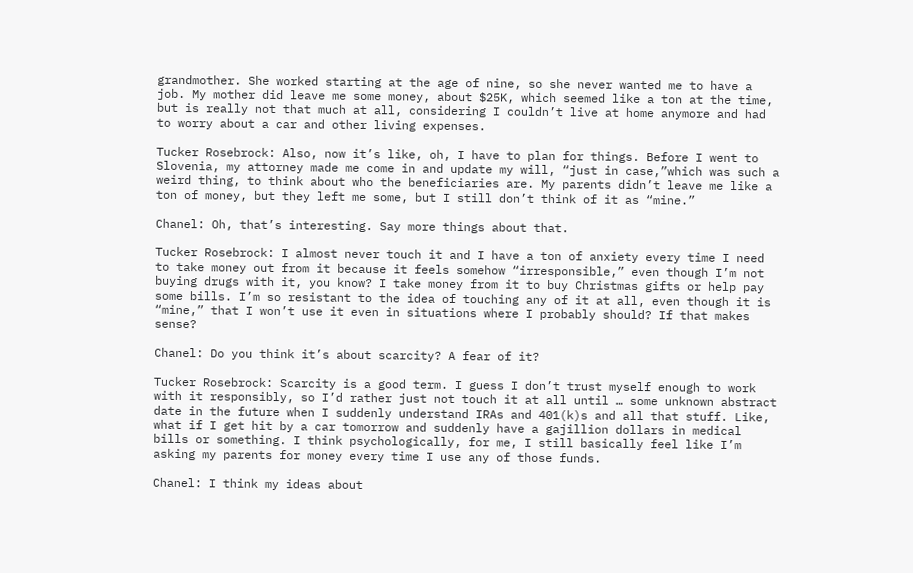grandmother. She worked starting at the age of nine, so she never wanted me to have a job. My mother did leave me some money, about $25K, which seemed like a ton at the time, but is really not that much at all, considering I couldn’t live at home anymore and had to worry about a car and other living expenses.

Tucker Rosebrock: Also, now it’s like, oh, I have to plan for things. Before I went to Slovenia, my attorney made me come in and update my will, “just in case,”which was such a weird thing, to think about who the beneficiaries are. My parents didn’t leave me like a ton of money, but they left me some, but I still don’t think of it as “mine.”

Chanel: Oh, that’s interesting. Say more things about that.

Tucker Rosebrock: I almost never touch it and I have a ton of anxiety every time I need to take money out from it because it feels somehow “irresponsible,” even though I’m not buying drugs with it, you know? I take money from it to buy Christmas gifts or help pay some bills. I’m so resistant to the idea of touching any of it at all, even though it is “mine,” that I won’t use it even in situations where I probably should? If that makes sense?

Chanel: Do you think it’s about scarcity? A fear of it?

Tucker Rosebrock: Scarcity is a good term. I guess I don’t trust myself enough to work with it responsibly, so I’d rather just not touch it at all until … some unknown abstract date in the future when I suddenly understand IRAs and 401(k)s and all that stuff. Like, what if I get hit by a car tomorrow and suddenly have a gajillion dollars in medical bills or something. I think psychologically, for me, I still basically feel like I’m asking my parents for money every time I use any of those funds.

Chanel: I think my ideas about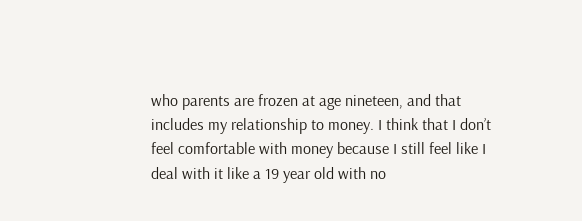who parents are frozen at age nineteen, and that includes my relationship to money. I think that I don’t feel comfortable with money because I still feel like I deal with it like a 19 year old with no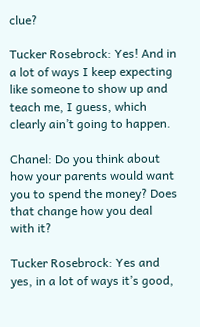clue?

Tucker Rosebrock: Yes! And in a lot of ways I keep expecting like someone to show up and teach me, I guess, which clearly ain’t going to happen.

Chanel: Do you think about how your parents would want you to spend the money? Does that change how you deal with it?

Tucker Rosebrock: Yes and yes, in a lot of ways it’s good,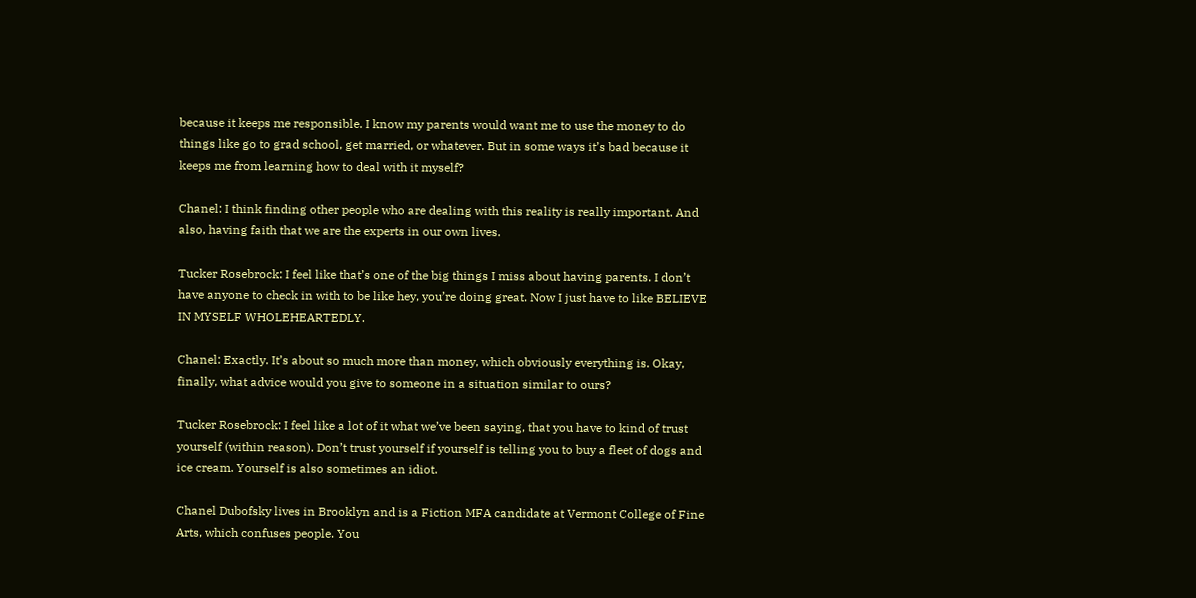because it keeps me responsible. I know my parents would want me to use the money to do things like go to grad school, get married, or whatever. But in some ways it’s bad because it keeps me from learning how to deal with it myself?

Chanel: I think finding other people who are dealing with this reality is really important. And also, having faith that we are the experts in our own lives.

Tucker Rosebrock: I feel like that’s one of the big things I miss about having parents. I don’t have anyone to check in with to be like hey, you’re doing great. Now I just have to like BELIEVE IN MYSELF WHOLEHEARTEDLY.

Chanel: Exactly. It’s about so much more than money, which obviously everything is. Okay, finally, what advice would you give to someone in a situation similar to ours?

Tucker Rosebrock: I feel like a lot of it what we’ve been saying, that you have to kind of trust yourself (within reason). Don’t trust yourself if yourself is telling you to buy a fleet of dogs and ice cream. Yourself is also sometimes an idiot.

Chanel Dubofsky lives in Brooklyn and is a Fiction MFA candidate at Vermont College of Fine Arts, which confuses people. You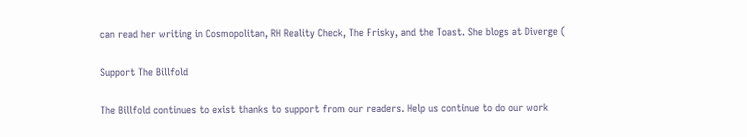can read her writing in Cosmopolitan, RH Reality Check, The Frisky, and the Toast. She blogs at Diverge (

Support The Billfold

The Billfold continues to exist thanks to support from our readers. Help us continue to do our work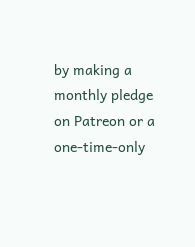by making a monthly pledge on Patreon or a one-time-only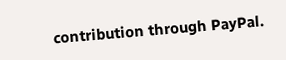contribution through PayPal.